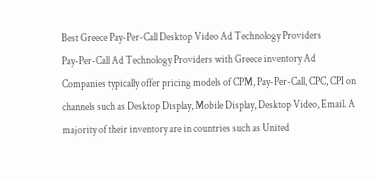Best Greece Pay-Per-Call Desktop Video Ad Technology Providers
Pay-Per-Call Ad Technology Providers with Greece inventory Ad Companies typically offer pricing models of CPM, Pay-Per-Call, CPC, CPI on channels such as Desktop Display, Mobile Display, Desktop Video, Email. A majority of their inventory are in countries such as United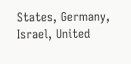States, Germany, Israel, United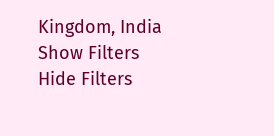Kingdom, India
Show Filters Hide Filters